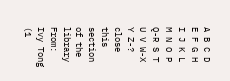A B C D E F G H I J K L M N O P Q-R S T U V W-X Y Z-?
close this section of the library From: Ivy Tong (1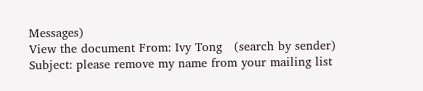Messages)
View the document From: Ivy Tong   (search by sender)
Subject: please remove my name from your mailing list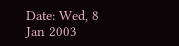Date: Wed, 8 Jan 2003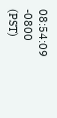08:54:09 -0800 (PST)